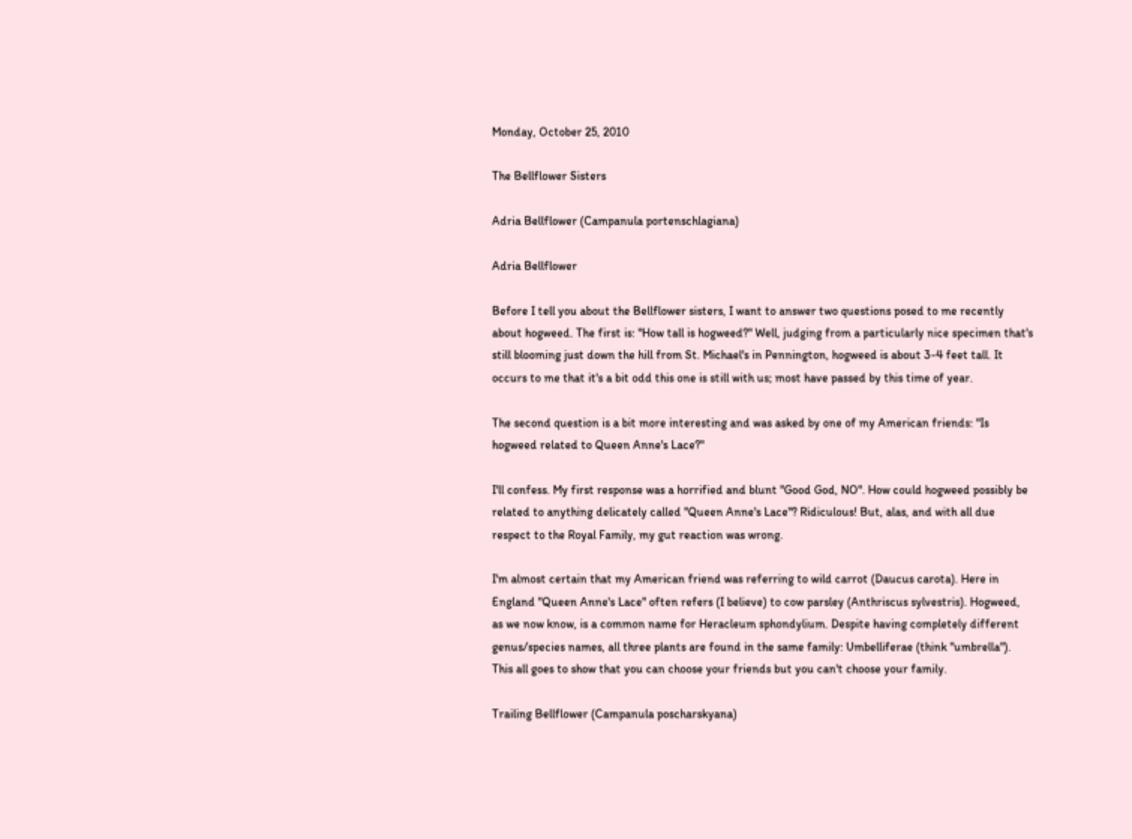Monday, October 25, 2010

The Bellflower Sisters

Adria Bellflower (Campanula portenschlagiana)

Adria Bellflower

Before I tell you about the Bellflower sisters, I want to answer two questions posed to me recently about hogweed. The first is: "How tall is hogweed?" Well, judging from a particularly nice specimen that's still blooming just down the hill from St. Michael's in Pennington, hogweed is about 3-4 feet tall. It occurs to me that it's a bit odd this one is still with us; most have passed by this time of year.

The second question is a bit more interesting and was asked by one of my American friends: "Is hogweed related to Queen Anne's Lace?"

I'll confess. My first response was a horrified and blunt "Good God, NO". How could hogweed possibly be related to anything delicately called "Queen Anne's Lace"? Ridiculous! But, alas, and with all due respect to the Royal Family, my gut reaction was wrong.

I'm almost certain that my American friend was referring to wild carrot (Daucus carota). Here in England "Queen Anne's Lace" often refers (I believe) to cow parsley (Anthriscus sylvestris). Hogweed, as we now know, is a common name for Heracleum sphondylium. Despite having completely different genus/species names, all three plants are found in the same family: Umbelliferae (think "umbrella"). This all goes to show that you can choose your friends but you can't choose your family.

Trailing Bellflower (Campanula poscharskyana)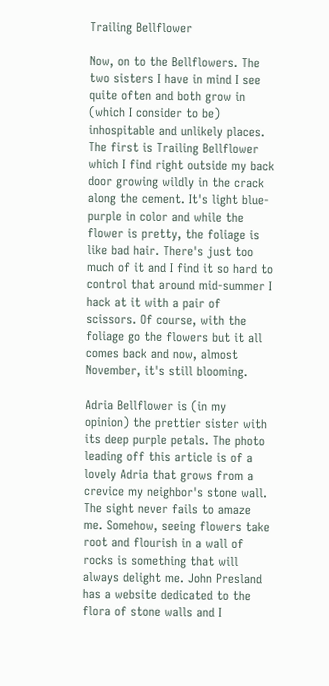Trailing Bellflower

Now, on to the Bellflowers. The two sisters I have in mind I see quite often and both grow in (which I consider to be) inhospitable and unlikely places. The first is Trailing Bellflower which I find right outside my back door growing wildly in the crack along the cement. It's light blue-purple in color and while the flower is pretty, the foliage is like bad hair. There's just too much of it and I find it so hard to control that around mid-summer I hack at it with a pair of scissors. Of course, with the foliage go the flowers but it all comes back and now, almost November, it's still blooming.

Adria Bellflower is (in my opinion) the prettier sister with its deep purple petals. The photo leading off this article is of a lovely Adria that grows from a crevice my neighbor's stone wall. The sight never fails to amaze me. Somehow, seeing flowers take root and flourish in a wall of rocks is something that will always delight me. John Presland has a website dedicated to the flora of stone walls and I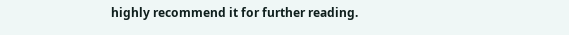highly recommend it for further reading.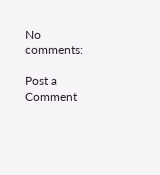No comments:

Post a Comment